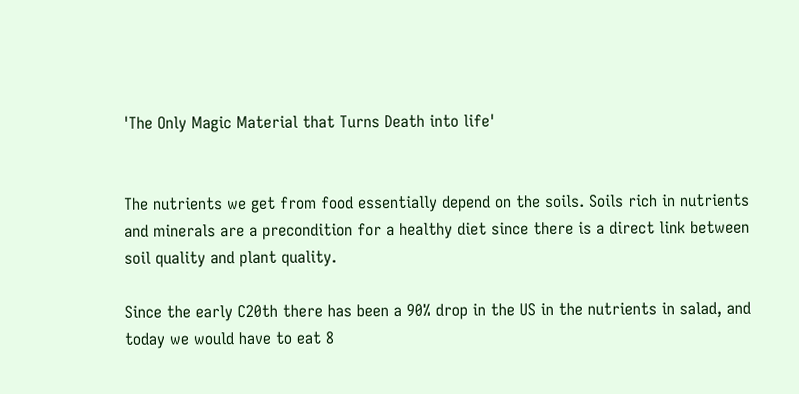'The Only Magic Material that Turns Death into life'


The nutrients we get from food essentially depend on the soils. Soils rich in nutrients and minerals are a precondition for a healthy diet since there is a direct link between soil quality and plant quality.

Since the early C20th there has been a 90% drop in the US in the nutrients in salad, and today we would have to eat 8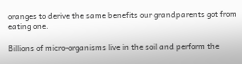oranges to derive the same benefits our grandparents got from eating one.

Billions of micro-organisms live in the soil and perform the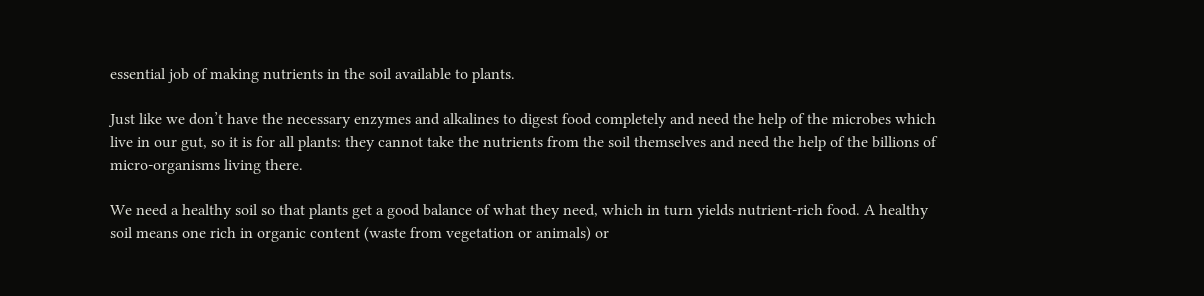essential job of making nutrients in the soil available to plants.

Just like we don’t have the necessary enzymes and alkalines to digest food completely and need the help of the microbes which live in our gut, so it is for all plants: they cannot take the nutrients from the soil themselves and need the help of the billions of micro-organisms living there.

We need a healthy soil so that plants get a good balance of what they need, which in turn yields nutrient-rich food. A healthy soil means one rich in organic content (waste from vegetation or animals) or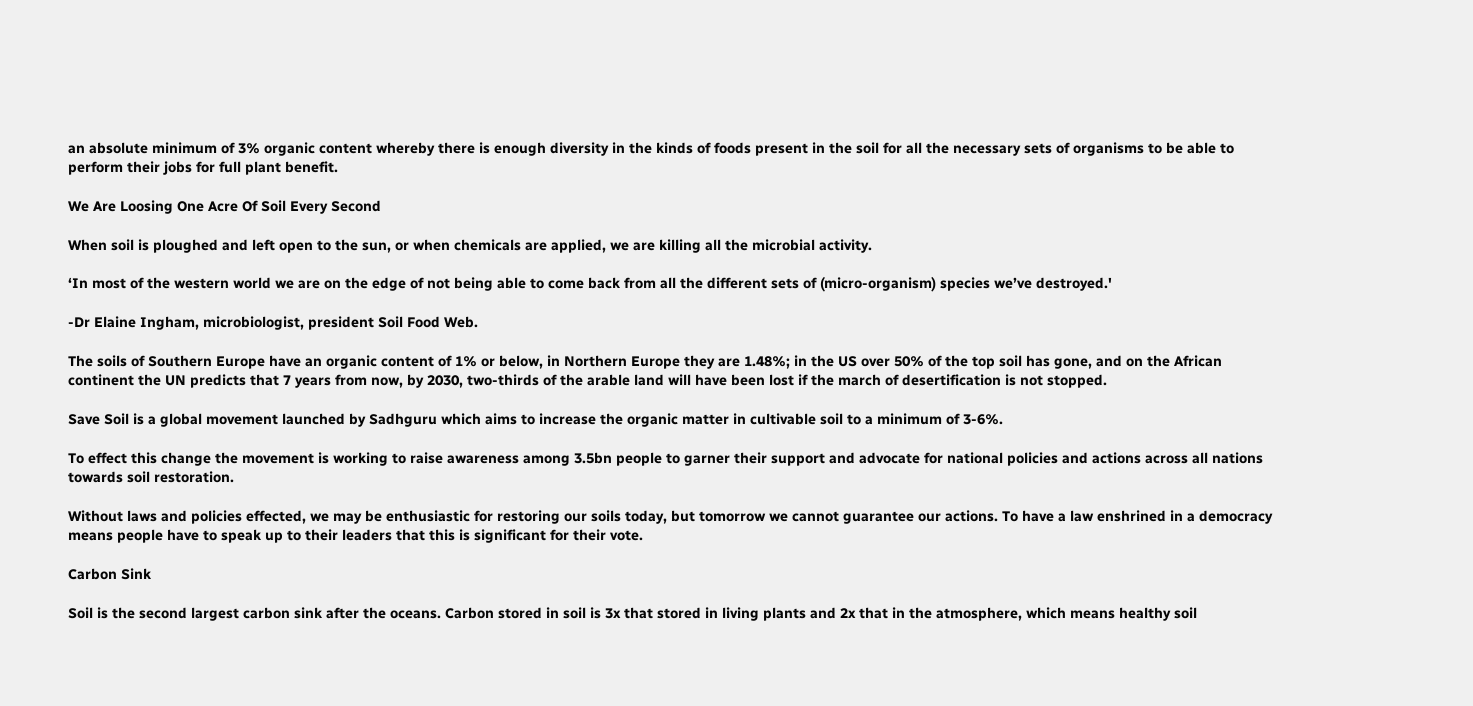an absolute minimum of 3% organic content whereby there is enough diversity in the kinds of foods present in the soil for all the necessary sets of organisms to be able to perform their jobs for full plant benefit.

We Are Loosing One Acre Of Soil Every Second

When soil is ploughed and left open to the sun, or when chemicals are applied, we are killing all the microbial activity.

‘In most of the western world we are on the edge of not being able to come back from all the different sets of (micro-organism) species we’ve destroyed.'

-Dr Elaine Ingham, microbiologist, president Soil Food Web.

The soils of Southern Europe have an organic content of 1% or below, in Northern Europe they are 1.48%; in the US over 50% of the top soil has gone, and on the African continent the UN predicts that 7 years from now, by 2030, two-thirds of the arable land will have been lost if the march of desertification is not stopped.

Save Soil is a global movement launched by Sadhguru which aims to increase the organic matter in cultivable soil to a minimum of 3-6%.

To effect this change the movement is working to raise awareness among 3.5bn people to garner their support and advocate for national policies and actions across all nations towards soil restoration.

Without laws and policies effected, we may be enthusiastic for restoring our soils today, but tomorrow we cannot guarantee our actions. To have a law enshrined in a democracy means people have to speak up to their leaders that this is significant for their vote.

Carbon Sink

Soil is the second largest carbon sink after the oceans. Carbon stored in soil is 3x that stored in living plants and 2x that in the atmosphere, which means healthy soil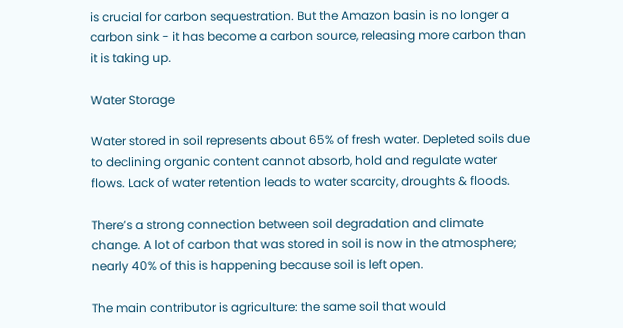is crucial for carbon sequestration. But the Amazon basin is no longer a carbon sink - it has become a carbon source, releasing more carbon than it is taking up.

Water Storage

Water stored in soil represents about 65% of fresh water. Depleted soils due to declining organic content cannot absorb, hold and regulate water flows. Lack of water retention leads to water scarcity, droughts & floods.

There’s a strong connection between soil degradation and climate change. A lot of carbon that was stored in soil is now in the atmosphere; nearly 40% of this is happening because soil is left open.

The main contributor is agriculture: the same soil that would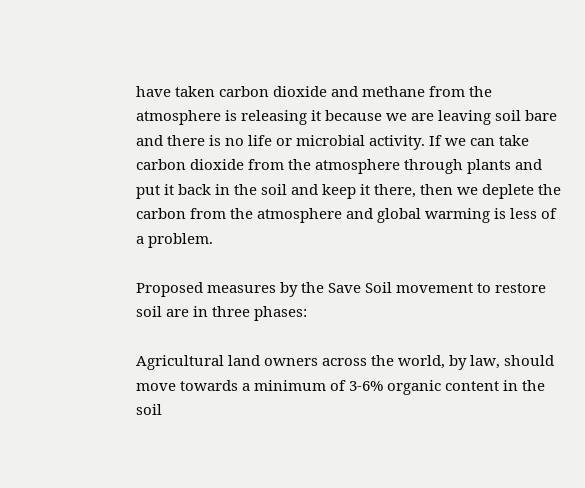have taken carbon dioxide and methane from the atmosphere is releasing it because we are leaving soil bare and there is no life or microbial activity. If we can take carbon dioxide from the atmosphere through plants and put it back in the soil and keep it there, then we deplete the carbon from the atmosphere and global warming is less of a problem.

Proposed measures by the Save Soil movement to restore soil are in three phases:

Agricultural land owners across the world, by law, should move towards a minimum of 3-6% organic content in the soil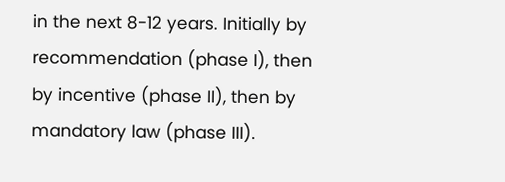in the next 8-12 years. Initially by recommendation (phase I), then by incentive (phase II), then by mandatory law (phase III).